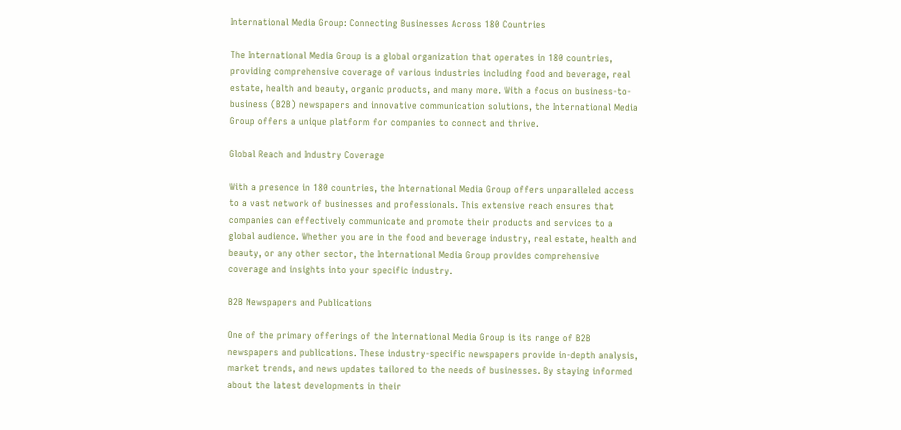International Media Group: Connecting Businesses Across 180 Countries

The International Media Group is a global organization that operates in 180 countries, providing comprehensive coverage of various industries including food and beverage, real estate, health and beauty, organic products, and many more. With a focus on business-to-business (B2B) newspapers and innovative communication solutions, the International Media Group offers a unique platform for companies to connect and thrive.

Global Reach and Industry Coverage

With a presence in 180 countries, the International Media Group offers unparalleled access to a vast network of businesses and professionals. This extensive reach ensures that companies can effectively communicate and promote their products and services to a global audience. Whether you are in the food and beverage industry, real estate, health and beauty, or any other sector, the International Media Group provides comprehensive coverage and insights into your specific industry.

B2B Newspapers and Publications

One of the primary offerings of the International Media Group is its range of B2B newspapers and publications. These industry-specific newspapers provide in-depth analysis, market trends, and news updates tailored to the needs of businesses. By staying informed about the latest developments in their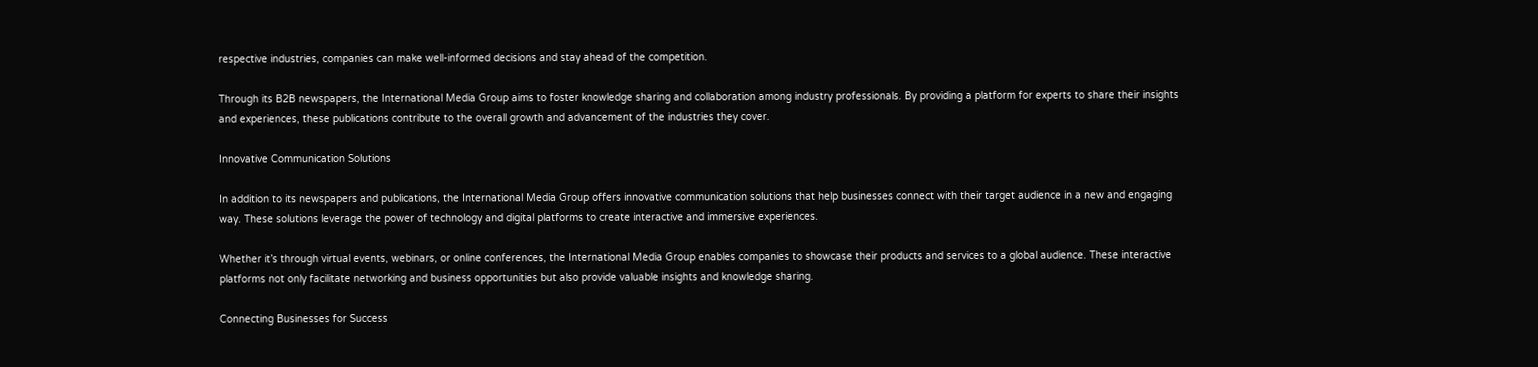respective industries, companies can make well-informed decisions and stay ahead of the competition.

Through its B2B newspapers, the International Media Group aims to foster knowledge sharing and collaboration among industry professionals. By providing a platform for experts to share their insights and experiences, these publications contribute to the overall growth and advancement of the industries they cover.

Innovative Communication Solutions

In addition to its newspapers and publications, the International Media Group offers innovative communication solutions that help businesses connect with their target audience in a new and engaging way. These solutions leverage the power of technology and digital platforms to create interactive and immersive experiences.

Whether it’s through virtual events, webinars, or online conferences, the International Media Group enables companies to showcase their products and services to a global audience. These interactive platforms not only facilitate networking and business opportunities but also provide valuable insights and knowledge sharing.

Connecting Businesses for Success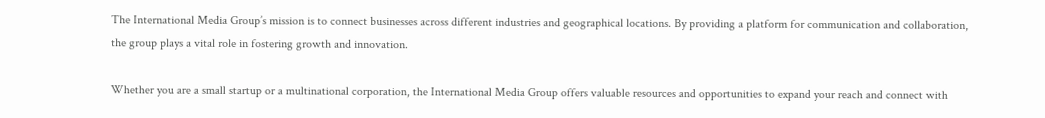The International Media Group’s mission is to connect businesses across different industries and geographical locations. By providing a platform for communication and collaboration, the group plays a vital role in fostering growth and innovation.

Whether you are a small startup or a multinational corporation, the International Media Group offers valuable resources and opportunities to expand your reach and connect with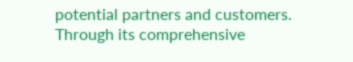potential partners and customers. Through its comprehensive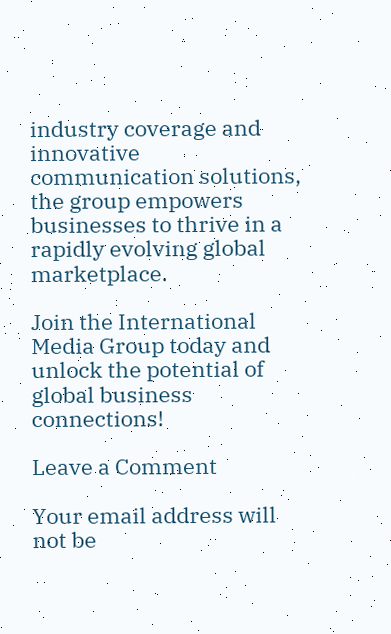industry coverage and innovative communication solutions, the group empowers businesses to thrive in a rapidly evolving global marketplace.

Join the International Media Group today and unlock the potential of global business connections!

Leave a Comment

Your email address will not be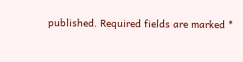published. Required fields are marked *